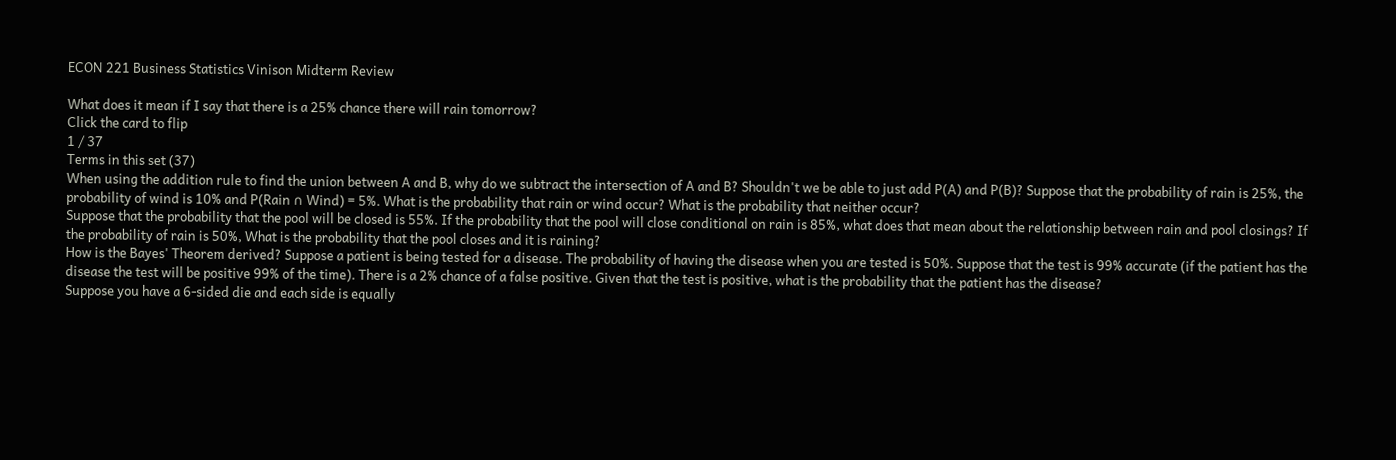ECON 221 Business Statistics Vinison Midterm Review

What does it mean if I say that there is a 25% chance there will rain tomorrow?
Click the card to flip
1 / 37
Terms in this set (37)
When using the addition rule to find the union between A and B, why do we subtract the intersection of A and B? Shouldn't we be able to just add P(A) and P(B)? Suppose that the probability of rain is 25%, the probability of wind is 10% and P(Rain ∩ Wind) = 5%. What is the probability that rain or wind occur? What is the probability that neither occur?
Suppose that the probability that the pool will be closed is 55%. If the probability that the pool will close conditional on rain is 85%, what does that mean about the relationship between rain and pool closings? If the probability of rain is 50%, What is the probability that the pool closes and it is raining?
How is the Bayes' Theorem derived? Suppose a patient is being tested for a disease. The probability of having the disease when you are tested is 50%. Suppose that the test is 99% accurate (if the patient has the disease the test will be positive 99% of the time). There is a 2% chance of a false positive. Given that the test is positive, what is the probability that the patient has the disease?
Suppose you have a 6-sided die and each side is equally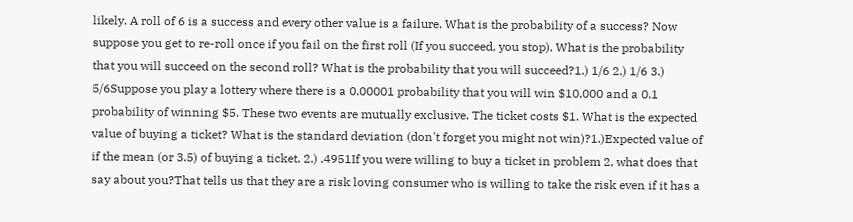likely. A roll of 6 is a success and every other value is a failure. What is the probability of a success? Now suppose you get to re-roll once if you fail on the first roll (If you succeed, you stop). What is the probability that you will succeed on the second roll? What is the probability that you will succeed?1.) 1/6 2.) 1/6 3.) 5/6Suppose you play a lottery where there is a 0.00001 probability that you will win $10,000 and a 0.1 probability of winning $5. These two events are mutually exclusive. The ticket costs $1. What is the expected value of buying a ticket? What is the standard deviation (don't forget you might not win)?1.)Expected value of if the mean (or 3.5) of buying a ticket. 2.) .4951If you were willing to buy a ticket in problem 2, what does that say about you?That tells us that they are a risk loving consumer who is willing to take the risk even if it has a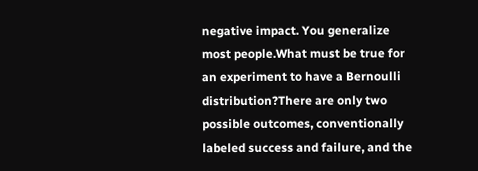negative impact. You generalize most people.What must be true for an experiment to have a Bernoulli distribution?There are only two possible outcomes, conventionally labeled success and failure, and the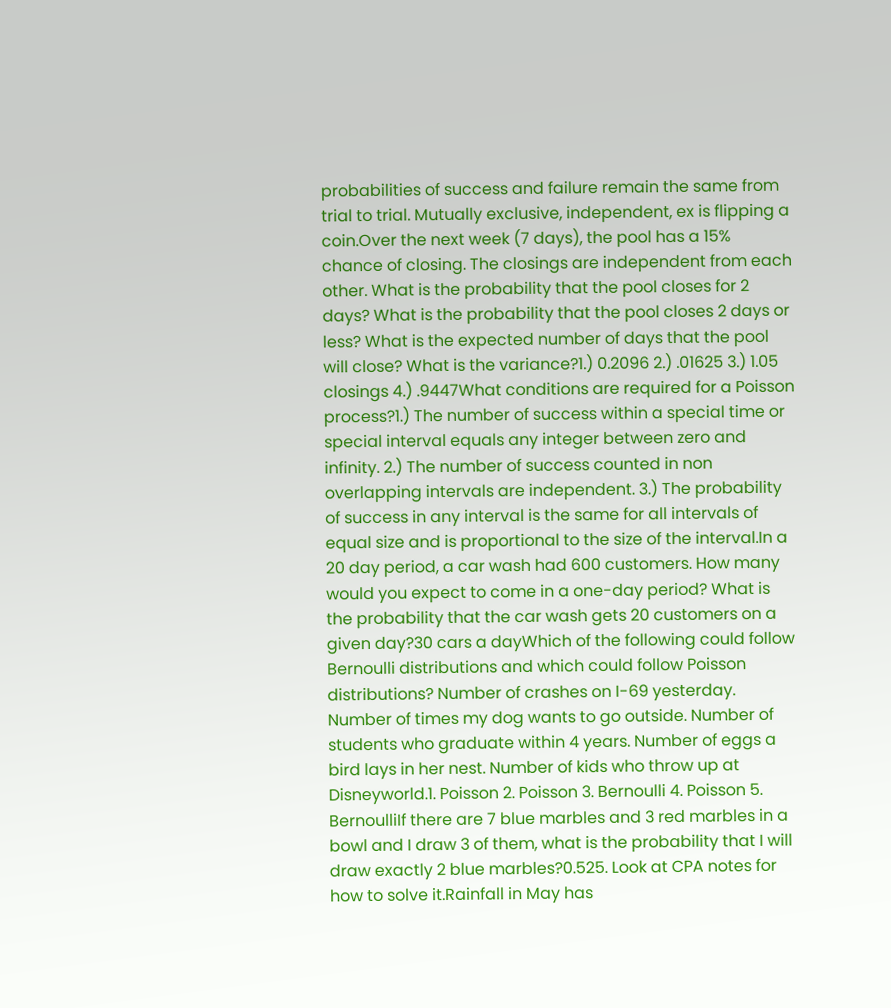probabilities of success and failure remain the same from trial to trial. Mutually exclusive, independent, ex is flipping a coin.Over the next week (7 days), the pool has a 15% chance of closing. The closings are independent from each other. What is the probability that the pool closes for 2 days? What is the probability that the pool closes 2 days or less? What is the expected number of days that the pool will close? What is the variance?1.) 0.2096 2.) .01625 3.) 1.05 closings 4.) .9447What conditions are required for a Poisson process?1.) The number of success within a special time or special interval equals any integer between zero and infinity. 2.) The number of success counted in non overlapping intervals are independent. 3.) The probability of success in any interval is the same for all intervals of equal size and is proportional to the size of the interval.In a 20 day period, a car wash had 600 customers. How many would you expect to come in a one-day period? What is the probability that the car wash gets 20 customers on a given day?30 cars a dayWhich of the following could follow Bernoulli distributions and which could follow Poisson distributions? Number of crashes on I-69 yesterday. Number of times my dog wants to go outside. Number of students who graduate within 4 years. Number of eggs a bird lays in her nest. Number of kids who throw up at Disneyworld.1. Poisson 2. Poisson 3. Bernoulli 4. Poisson 5. BernoulliIf there are 7 blue marbles and 3 red marbles in a bowl and I draw 3 of them, what is the probability that I will draw exactly 2 blue marbles?0.525. Look at CPA notes for how to solve it.Rainfall in May has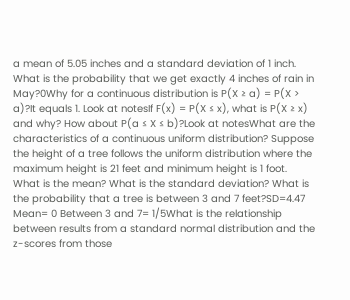a mean of 5.05 inches and a standard deviation of 1 inch. What is the probability that we get exactly 4 inches of rain in May?0Why for a continuous distribution is P(X ≥ a) = P(X > a)?It equals 1. Look at notesIf F(x) = P(X ≤ x), what is P(X ≥ x) and why? How about P(a ≤ X ≤ b)?Look at notesWhat are the characteristics of a continuous uniform distribution? Suppose the height of a tree follows the uniform distribution where the maximum height is 21 feet and minimum height is 1 foot. What is the mean? What is the standard deviation? What is the probability that a tree is between 3 and 7 feet?SD=4.47 Mean= 0 Between 3 and 7= 1/5What is the relationship between results from a standard normal distribution and the z-scores from those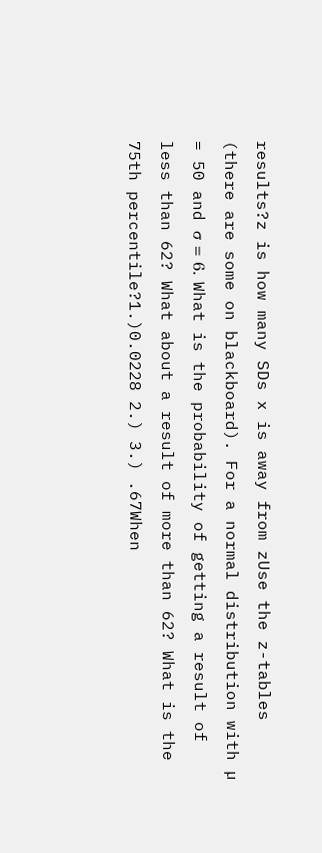results?z is how many SDs x is away from zUse the z-tables (there are some on blackboard). For a normal distribution with µ = 50 and σ = 6. What is the probability of getting a result of less than 62? What about a result of more than 62? What is the 75th percentile?1.)0.0228 2.) 3.) .67When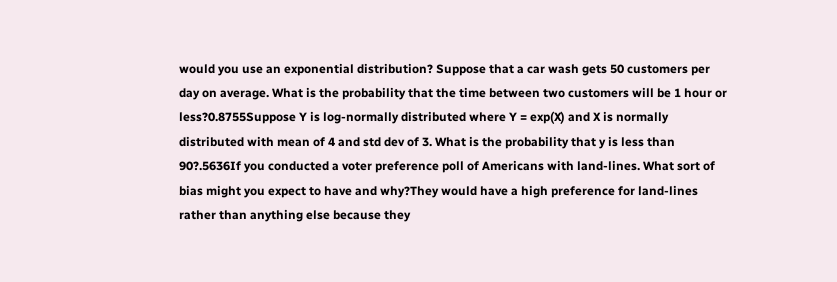would you use an exponential distribution? Suppose that a car wash gets 50 customers per day on average. What is the probability that the time between two customers will be 1 hour or less?0.8755Suppose Y is log-normally distributed where Y = exp(X) and X is normally distributed with mean of 4 and std dev of 3. What is the probability that y is less than 90?.5636If you conducted a voter preference poll of Americans with land-lines. What sort of bias might you expect to have and why?They would have a high preference for land-lines rather than anything else because they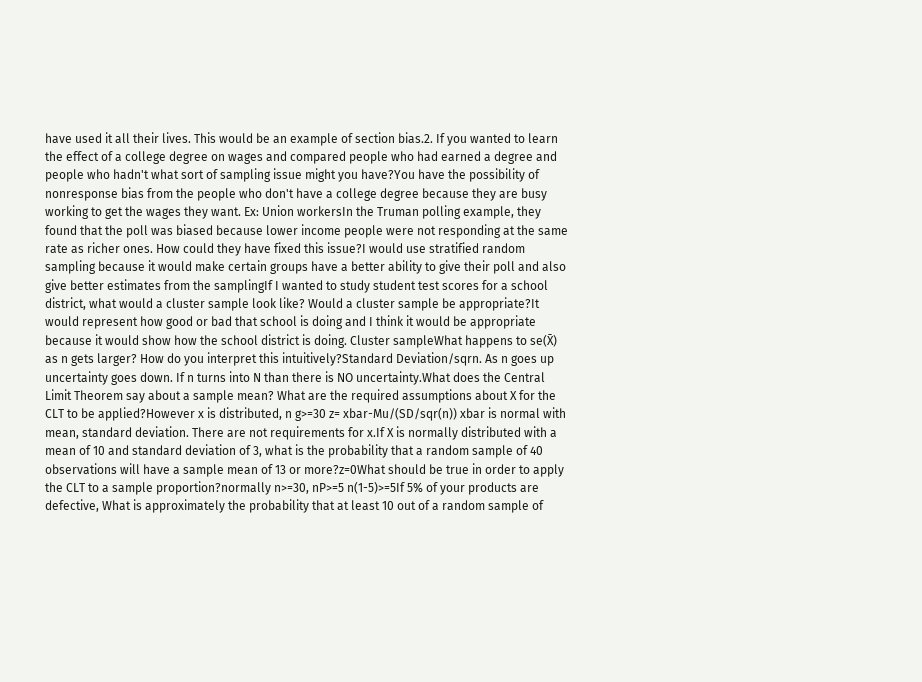have used it all their lives. This would be an example of section bias.2. If you wanted to learn the effect of a college degree on wages and compared people who had earned a degree and people who hadn't what sort of sampling issue might you have?You have the possibility of nonresponse bias from the people who don't have a college degree because they are busy working to get the wages they want. Ex: Union workersIn the Truman polling example, they found that the poll was biased because lower income people were not responding at the same rate as richer ones. How could they have fixed this issue?I would use stratified random sampling because it would make certain groups have a better ability to give their poll and also give better estimates from the samplingIf I wanted to study student test scores for a school district, what would a cluster sample look like? Would a cluster sample be appropriate?It would represent how good or bad that school is doing and I think it would be appropriate because it would show how the school district is doing. Cluster sampleWhat happens to se(X̄) as n gets larger? How do you interpret this intuitively?Standard Deviation/sqrn. As n goes up uncertainty goes down. If n turns into N than there is NO uncertainty.What does the Central Limit Theorem say about a sample mean? What are the required assumptions about X for the CLT to be applied?However x is distributed, n g>=30 z= xbar-Mu/(SD/sqr(n)) xbar is normal with mean, standard deviation. There are not requirements for x.If X is normally distributed with a mean of 10 and standard deviation of 3, what is the probability that a random sample of 40 observations will have a sample mean of 13 or more?z=0What should be true in order to apply the CLT to a sample proportion?normally n>=30, nP>=5 n(1-5)>=5If 5% of your products are defective, What is approximately the probability that at least 10 out of a random sample of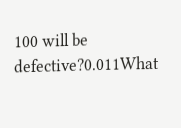100 will be defective?0.011What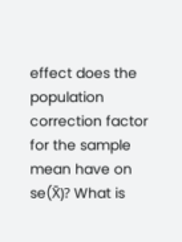effect does the population correction factor for the sample mean have on se(X̄)? What is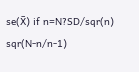se(X̄) if n=N?SD/sqr(n) sqr(N-n/n-1)